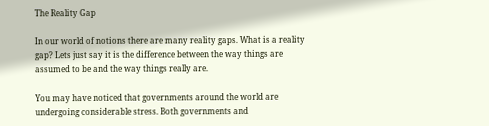The Reality Gap

In our world of notions there are many reality gaps. What is a reality gap? Lets just say it is the difference between the way things are assumed to be and the way things really are.

You may have noticed that governments around the world are undergoing considerable stress. Both governments and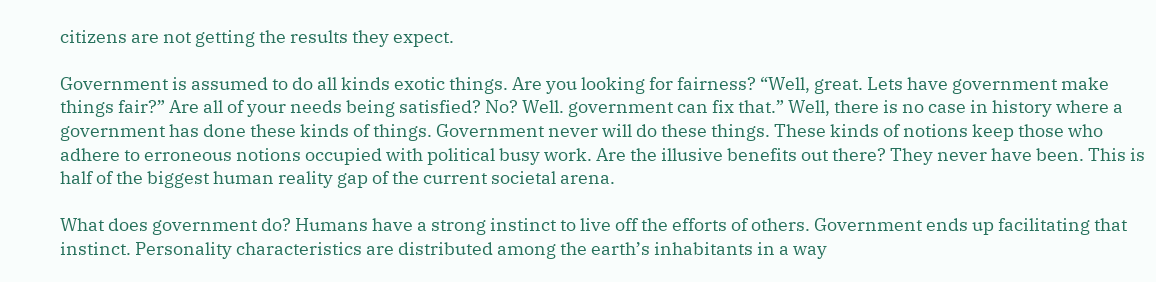citizens are not getting the results they expect.

Government is assumed to do all kinds exotic things. Are you looking for fairness? “Well, great. Lets have government make things fair?” Are all of your needs being satisfied? No? Well. government can fix that.” Well, there is no case in history where a government has done these kinds of things. Government never will do these things. These kinds of notions keep those who adhere to erroneous notions occupied with political busy work. Are the illusive benefits out there? They never have been. This is half of the biggest human reality gap of the current societal arena.

What does government do? Humans have a strong instinct to live off the efforts of others. Government ends up facilitating that instinct. Personality characteristics are distributed among the earth’s inhabitants in a way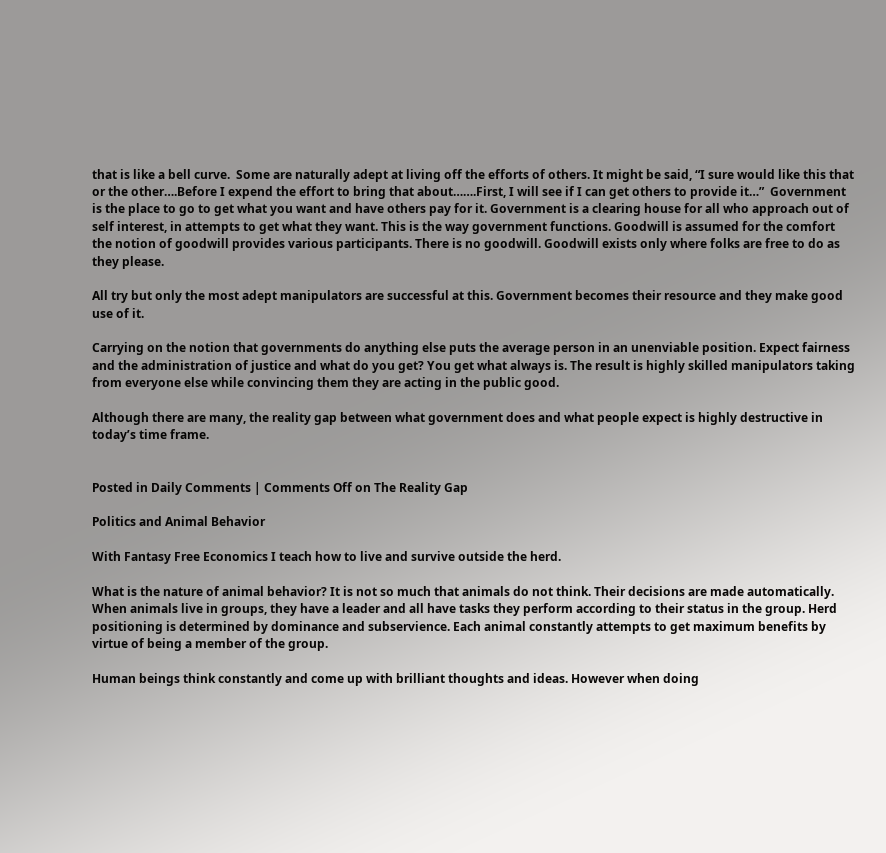that is like a bell curve.  Some are naturally adept at living off the efforts of others. It might be said, “I sure would like this that or the other….Before I expend the effort to bring that about…….First, I will see if I can get others to provide it…”  Government is the place to go to get what you want and have others pay for it. Government is a clearing house for all who approach out of self interest, in attempts to get what they want. This is the way government functions. Goodwill is assumed for the comfort the notion of goodwill provides various participants. There is no goodwill. Goodwill exists only where folks are free to do as they please.

All try but only the most adept manipulators are successful at this. Government becomes their resource and they make good use of it.

Carrying on the notion that governments do anything else puts the average person in an unenviable position. Expect fairness and the administration of justice and what do you get? You get what always is. The result is highly skilled manipulators taking from everyone else while convincing them they are acting in the public good.

Although there are many, the reality gap between what government does and what people expect is highly destructive in today’s time frame.


Posted in Daily Comments | Comments Off on The Reality Gap

Politics and Animal Behavior

With Fantasy Free Economics I teach how to live and survive outside the herd.

What is the nature of animal behavior? It is not so much that animals do not think. Their decisions are made automatically. When animals live in groups, they have a leader and all have tasks they perform according to their status in the group. Herd positioning is determined by dominance and subservience. Each animal constantly attempts to get maximum benefits by virtue of being a member of the group.

Human beings think constantly and come up with brilliant thoughts and ideas. However when doing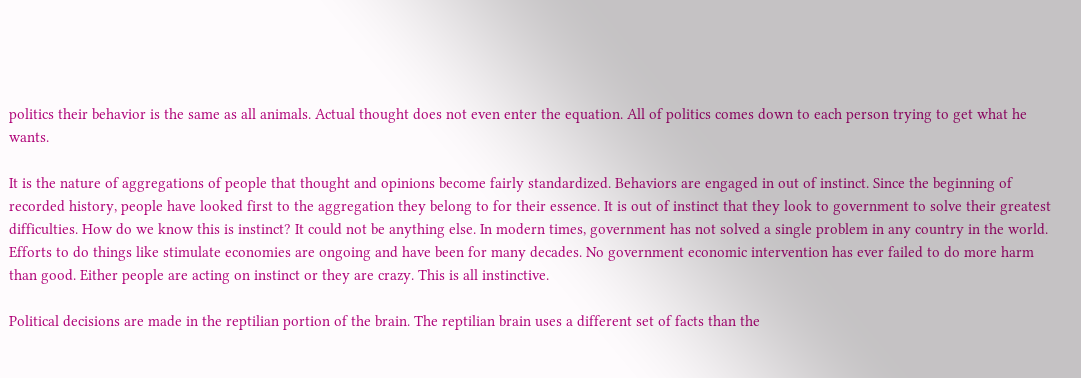politics their behavior is the same as all animals. Actual thought does not even enter the equation. All of politics comes down to each person trying to get what he wants.

It is the nature of aggregations of people that thought and opinions become fairly standardized. Behaviors are engaged in out of instinct. Since the beginning of recorded history, people have looked first to the aggregation they belong to for their essence. It is out of instinct that they look to government to solve their greatest difficulties. How do we know this is instinct? It could not be anything else. In modern times, government has not solved a single problem in any country in the world. Efforts to do things like stimulate economies are ongoing and have been for many decades. No government economic intervention has ever failed to do more harm than good. Either people are acting on instinct or they are crazy. This is all instinctive.

Political decisions are made in the reptilian portion of the brain. The reptilian brain uses a different set of facts than the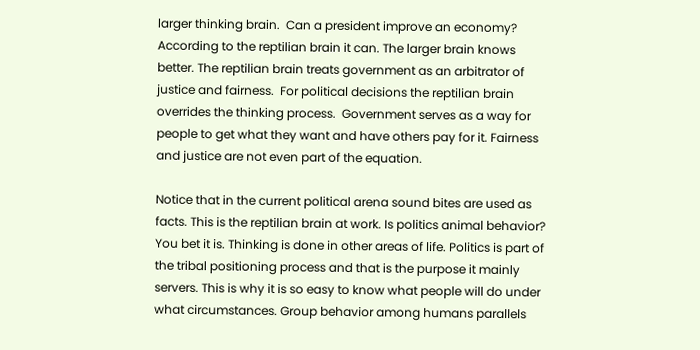larger thinking brain.  Can a president improve an economy? According to the reptilian brain it can. The larger brain knows better. The reptilian brain treats government as an arbitrator of justice and fairness.  For political decisions the reptilian brain overrides the thinking process.  Government serves as a way for people to get what they want and have others pay for it. Fairness and justice are not even part of the equation.

Notice that in the current political arena sound bites are used as facts. This is the reptilian brain at work. Is politics animal behavior? You bet it is. Thinking is done in other areas of life. Politics is part of the tribal positioning process and that is the purpose it mainly servers. This is why it is so easy to know what people will do under what circumstances. Group behavior among humans parallels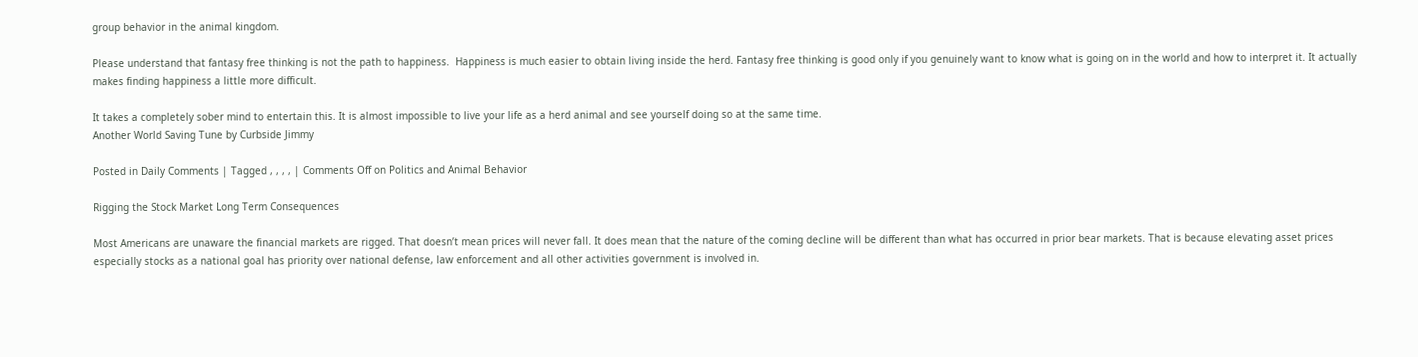group behavior in the animal kingdom.

Please understand that fantasy free thinking is not the path to happiness.  Happiness is much easier to obtain living inside the herd. Fantasy free thinking is good only if you genuinely want to know what is going on in the world and how to interpret it. It actually makes finding happiness a little more difficult.

It takes a completely sober mind to entertain this. It is almost impossible to live your life as a herd animal and see yourself doing so at the same time.
Another World Saving Tune by Curbside Jimmy

Posted in Daily Comments | Tagged , , , , | Comments Off on Politics and Animal Behavior

Rigging the Stock Market Long Term Consequences

Most Americans are unaware the financial markets are rigged. That doesn’t mean prices will never fall. It does mean that the nature of the coming decline will be different than what has occurred in prior bear markets. That is because elevating asset prices especially stocks as a national goal has priority over national defense, law enforcement and all other activities government is involved in.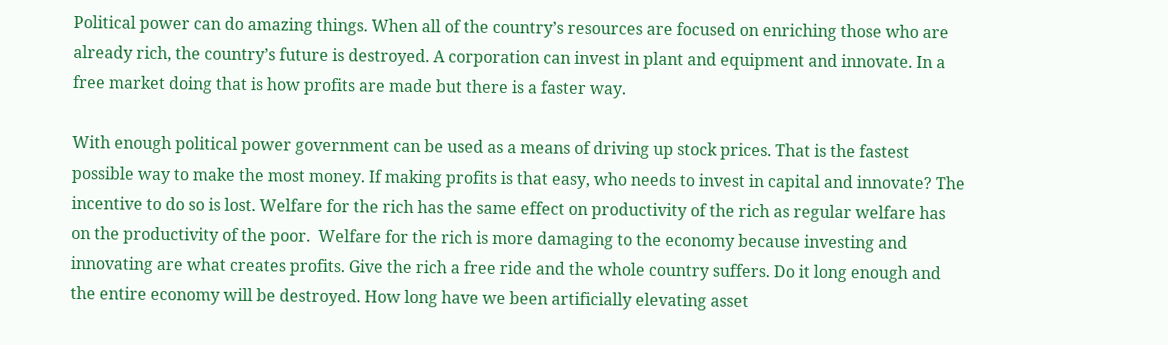Political power can do amazing things. When all of the country’s resources are focused on enriching those who are already rich, the country’s future is destroyed. A corporation can invest in plant and equipment and innovate. In a free market doing that is how profits are made but there is a faster way.

With enough political power government can be used as a means of driving up stock prices. That is the fastest possible way to make the most money. If making profits is that easy, who needs to invest in capital and innovate? The incentive to do so is lost. Welfare for the rich has the same effect on productivity of the rich as regular welfare has on the productivity of the poor.  Welfare for the rich is more damaging to the economy because investing and innovating are what creates profits. Give the rich a free ride and the whole country suffers. Do it long enough and the entire economy will be destroyed. How long have we been artificially elevating asset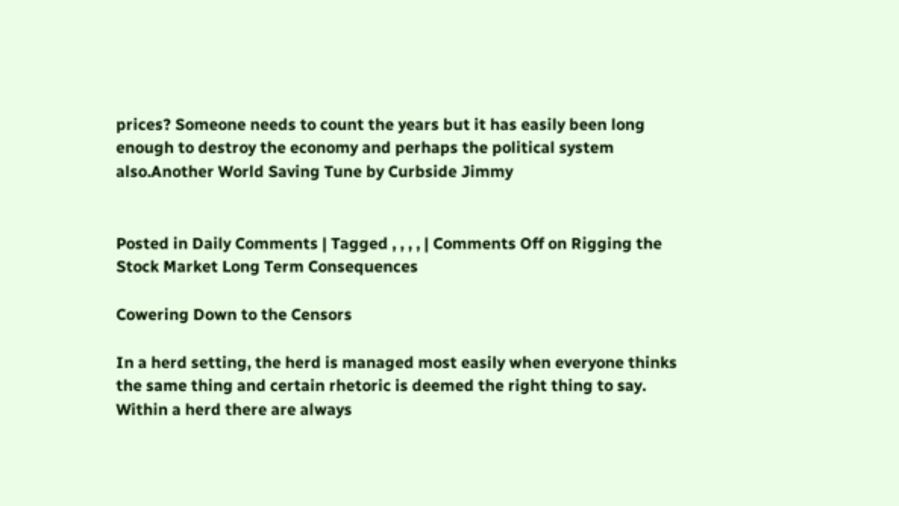prices? Someone needs to count the years but it has easily been long enough to destroy the economy and perhaps the political system also.Another World Saving Tune by Curbside Jimmy


Posted in Daily Comments | Tagged , , , , | Comments Off on Rigging the Stock Market Long Term Consequences

Cowering Down to the Censors

In a herd setting, the herd is managed most easily when everyone thinks the same thing and certain rhetoric is deemed the right thing to say. Within a herd there are always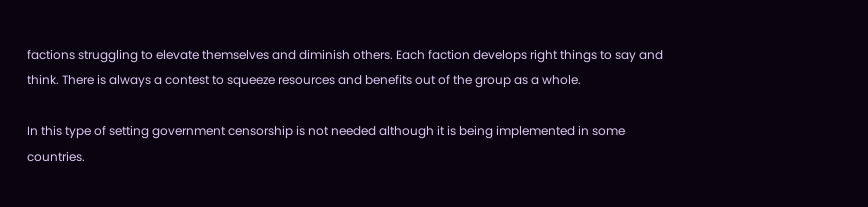factions struggling to elevate themselves and diminish others. Each faction develops right things to say and think. There is always a contest to squeeze resources and benefits out of the group as a whole.

In this type of setting government censorship is not needed although it is being implemented in some countries.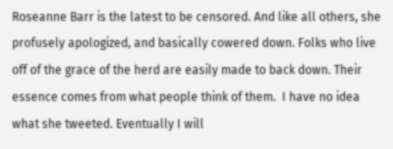Roseanne Barr is the latest to be censored. And like all others, she profusely apologized, and basically cowered down. Folks who live off of the grace of the herd are easily made to back down. Their essence comes from what people think of them.  I have no idea what she tweeted. Eventually I will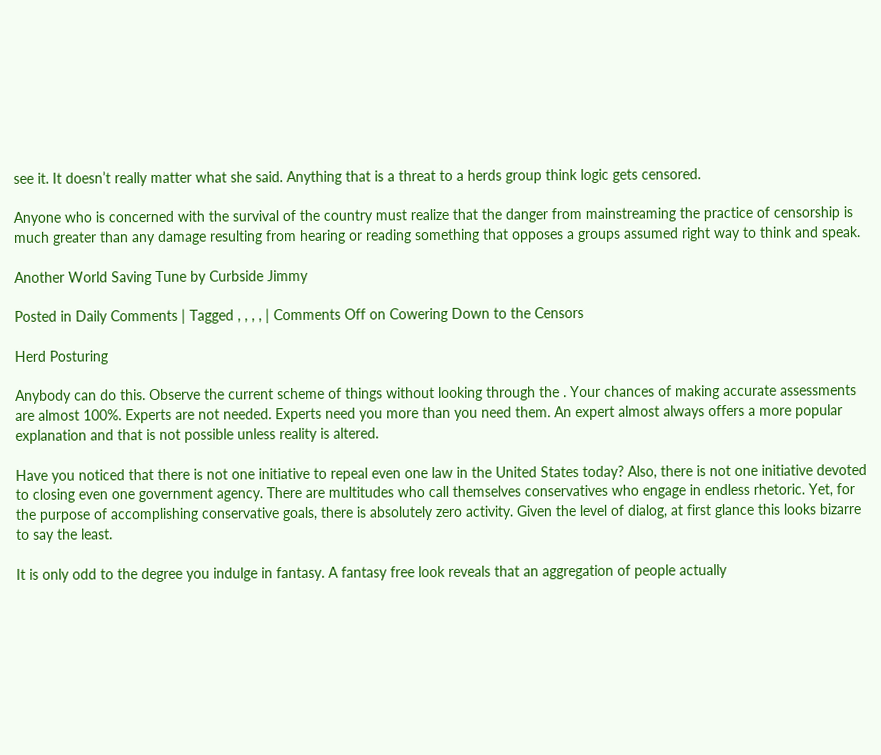see it. It doesn’t really matter what she said. Anything that is a threat to a herds group think logic gets censored.

Anyone who is concerned with the survival of the country must realize that the danger from mainstreaming the practice of censorship is much greater than any damage resulting from hearing or reading something that opposes a groups assumed right way to think and speak.

Another World Saving Tune by Curbside Jimmy

Posted in Daily Comments | Tagged , , , , | Comments Off on Cowering Down to the Censors

Herd Posturing

Anybody can do this. Observe the current scheme of things without looking through the . Your chances of making accurate assessments are almost 100%. Experts are not needed. Experts need you more than you need them. An expert almost always offers a more popular explanation and that is not possible unless reality is altered.

Have you noticed that there is not one initiative to repeal even one law in the United States today? Also, there is not one initiative devoted to closing even one government agency. There are multitudes who call themselves conservatives who engage in endless rhetoric. Yet, for the purpose of accomplishing conservative goals, there is absolutely zero activity. Given the level of dialog, at first glance this looks bizarre to say the least.

It is only odd to the degree you indulge in fantasy. A fantasy free look reveals that an aggregation of people actually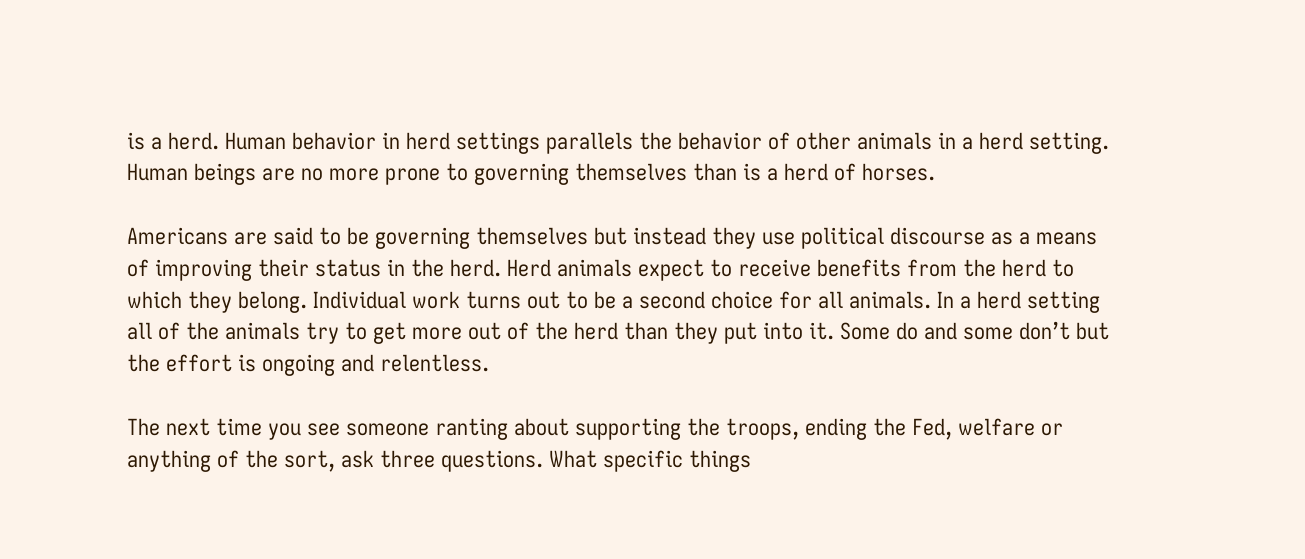is a herd. Human behavior in herd settings parallels the behavior of other animals in a herd setting. Human beings are no more prone to governing themselves than is a herd of horses.

Americans are said to be governing themselves but instead they use political discourse as a means of improving their status in the herd. Herd animals expect to receive benefits from the herd to which they belong. Individual work turns out to be a second choice for all animals. In a herd setting all of the animals try to get more out of the herd than they put into it. Some do and some don’t but the effort is ongoing and relentless.

The next time you see someone ranting about supporting the troops, ending the Fed, welfare or anything of the sort, ask three questions. What specific things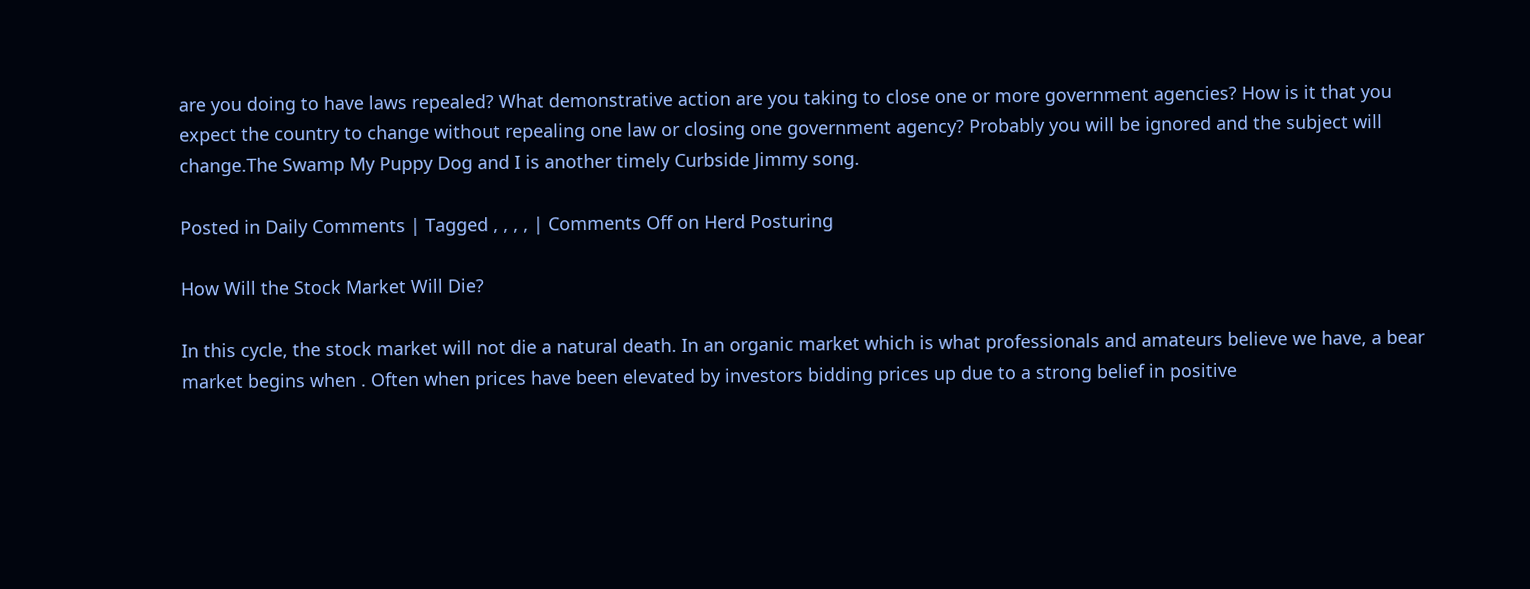are you doing to have laws repealed? What demonstrative action are you taking to close one or more government agencies? How is it that you expect the country to change without repealing one law or closing one government agency? Probably you will be ignored and the subject will change.The Swamp My Puppy Dog and I is another timely Curbside Jimmy song.

Posted in Daily Comments | Tagged , , , , | Comments Off on Herd Posturing

How Will the Stock Market Will Die?

In this cycle, the stock market will not die a natural death. In an organic market which is what professionals and amateurs believe we have, a bear market begins when . Often when prices have been elevated by investors bidding prices up due to a strong belief in positive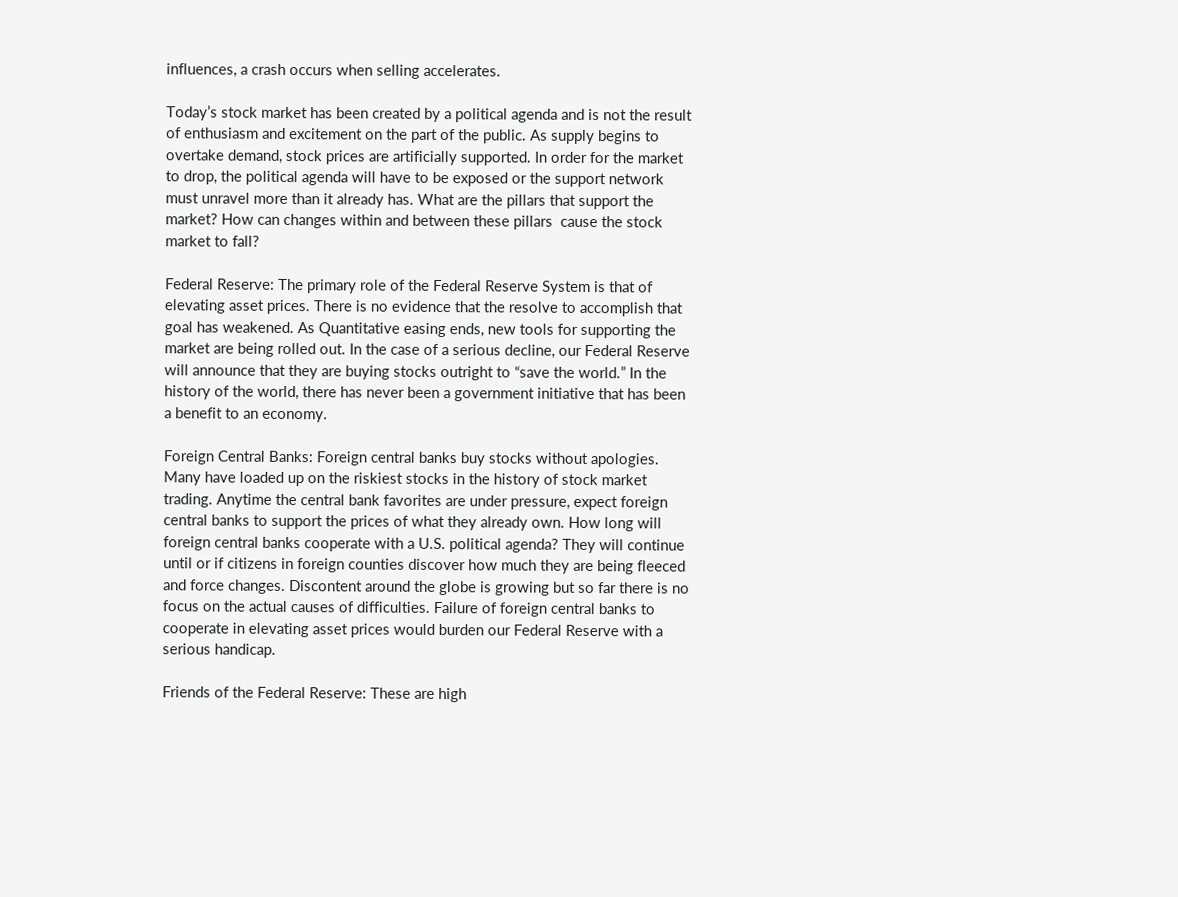influences, a crash occurs when selling accelerates.

Today’s stock market has been created by a political agenda and is not the result of enthusiasm and excitement on the part of the public. As supply begins to overtake demand, stock prices are artificially supported. In order for the market to drop, the political agenda will have to be exposed or the support network must unravel more than it already has. What are the pillars that support the market? How can changes within and between these pillars  cause the stock market to fall?

Federal Reserve: The primary role of the Federal Reserve System is that of elevating asset prices. There is no evidence that the resolve to accomplish that goal has weakened. As Quantitative easing ends, new tools for supporting the market are being rolled out. In the case of a serious decline, our Federal Reserve will announce that they are buying stocks outright to “save the world.” In the history of the world, there has never been a government initiative that has been a benefit to an economy.

Foreign Central Banks: Foreign central banks buy stocks without apologies. Many have loaded up on the riskiest stocks in the history of stock market trading. Anytime the central bank favorites are under pressure, expect foreign central banks to support the prices of what they already own. How long will foreign central banks cooperate with a U.S. political agenda? They will continue until or if citizens in foreign counties discover how much they are being fleeced and force changes. Discontent around the globe is growing but so far there is no focus on the actual causes of difficulties. Failure of foreign central banks to cooperate in elevating asset prices would burden our Federal Reserve with a serious handicap.

Friends of the Federal Reserve: These are high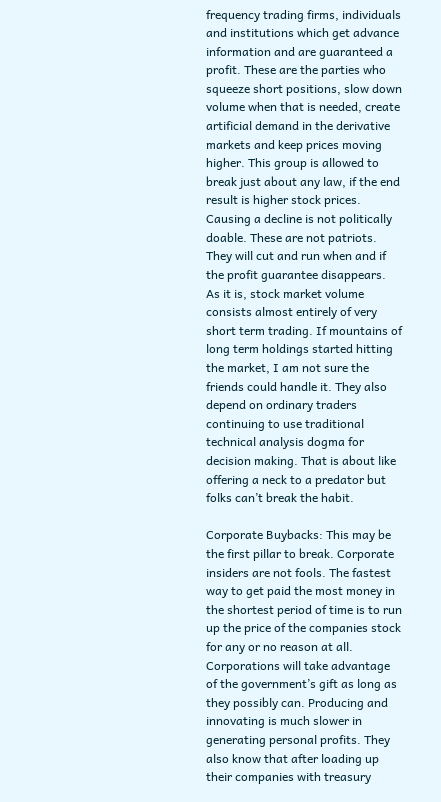frequency trading firms, individuals and institutions which get advance information and are guaranteed a profit. These are the parties who squeeze short positions, slow down volume when that is needed, create artificial demand in the derivative markets and keep prices moving higher. This group is allowed to break just about any law, if the end result is higher stock prices. Causing a decline is not politically doable. These are not patriots. They will cut and run when and if the profit guarantee disappears. As it is, stock market volume consists almost entirely of very short term trading. If mountains of long term holdings started hitting the market, I am not sure the friends could handle it. They also depend on ordinary traders continuing to use traditional technical analysis dogma for decision making. That is about like offering a neck to a predator but folks can’t break the habit.

Corporate Buybacks: This may be the first pillar to break. Corporate insiders are not fools. The fastest way to get paid the most money in the shortest period of time is to run up the price of the companies stock for any or no reason at all. Corporations will take advantage of the government’s gift as long as they possibly can. Producing and innovating is much slower in generating personal profits. They also know that after loading up their companies with treasury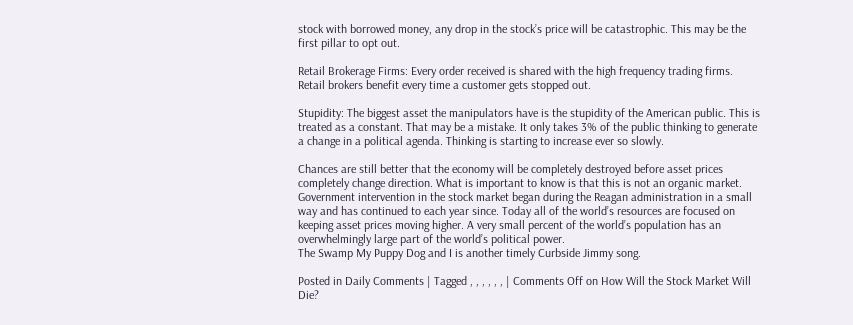stock with borrowed money, any drop in the stock’s price will be catastrophic. This may be the first pillar to opt out.

Retail Brokerage Firms: Every order received is shared with the high frequency trading firms. Retail brokers benefit every time a customer gets stopped out.

Stupidity: The biggest asset the manipulators have is the stupidity of the American public. This is treated as a constant. That may be a mistake. It only takes 3% of the public thinking to generate a change in a political agenda. Thinking is starting to increase ever so slowly.

Chances are still better that the economy will be completely destroyed before asset prices completely change direction. What is important to know is that this is not an organic market. Government intervention in the stock market began during the Reagan administration in a small way and has continued to each year since. Today all of the world’s resources are focused on keeping asset prices moving higher. A very small percent of the world’s population has an overwhelmingly large part of the world’s political power.
The Swamp My Puppy Dog and I is another timely Curbside Jimmy song.

Posted in Daily Comments | Tagged , , , , , , | Comments Off on How Will the Stock Market Will Die?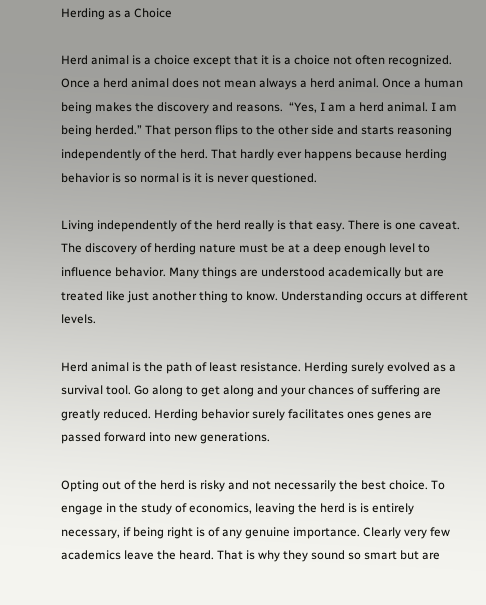Herding as a Choice

Herd animal is a choice except that it is a choice not often recognized. Once a herd animal does not mean always a herd animal. Once a human being makes the discovery and reasons.  “Yes, I am a herd animal. I am being herded.” That person flips to the other side and starts reasoning independently of the herd. That hardly ever happens because herding behavior is so normal is it is never questioned.

Living independently of the herd really is that easy. There is one caveat. The discovery of herding nature must be at a deep enough level to influence behavior. Many things are understood academically but are treated like just another thing to know. Understanding occurs at different levels.

Herd animal is the path of least resistance. Herding surely evolved as a survival tool. Go along to get along and your chances of suffering are greatly reduced. Herding behavior surely facilitates ones genes are passed forward into new generations.

Opting out of the herd is risky and not necessarily the best choice. To engage in the study of economics, leaving the herd is is entirely necessary, if being right is of any genuine importance. Clearly very few academics leave the heard. That is why they sound so smart but are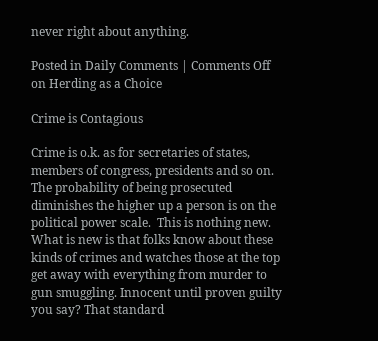never right about anything.

Posted in Daily Comments | Comments Off on Herding as a Choice

Crime is Contagious

Crime is o.k. as for secretaries of states, members of congress, presidents and so on. The probability of being prosecuted diminishes the higher up a person is on the political power scale.  This is nothing new. What is new is that folks know about these kinds of crimes and watches those at the top get away with everything from murder to gun smuggling. Innocent until proven guilty you say? That standard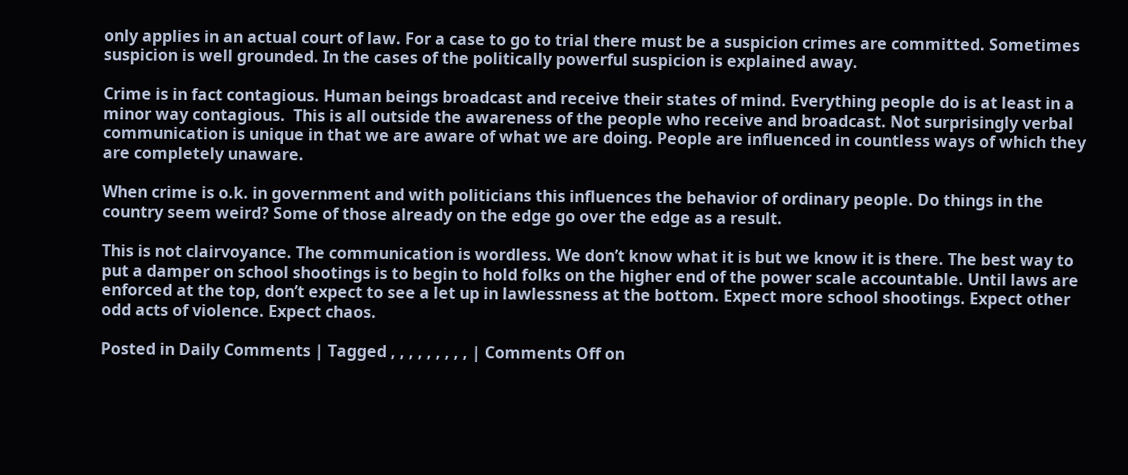only applies in an actual court of law. For a case to go to trial there must be a suspicion crimes are committed. Sometimes suspicion is well grounded. In the cases of the politically powerful suspicion is explained away.

Crime is in fact contagious. Human beings broadcast and receive their states of mind. Everything people do is at least in a minor way contagious.  This is all outside the awareness of the people who receive and broadcast. Not surprisingly verbal communication is unique in that we are aware of what we are doing. People are influenced in countless ways of which they are completely unaware.

When crime is o.k. in government and with politicians this influences the behavior of ordinary people. Do things in the country seem weird? Some of those already on the edge go over the edge as a result.

This is not clairvoyance. The communication is wordless. We don’t know what it is but we know it is there. The best way to put a damper on school shootings is to begin to hold folks on the higher end of the power scale accountable. Until laws are enforced at the top, don’t expect to see a let up in lawlessness at the bottom. Expect more school shootings. Expect other odd acts of violence. Expect chaos.

Posted in Daily Comments | Tagged , , , , , , , , , | Comments Off on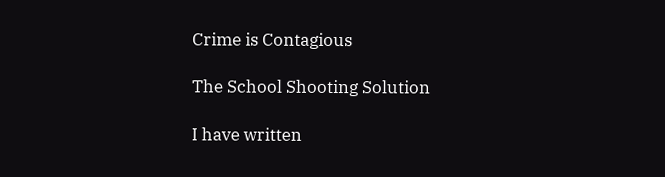Crime is Contagious

The School Shooting Solution

I have written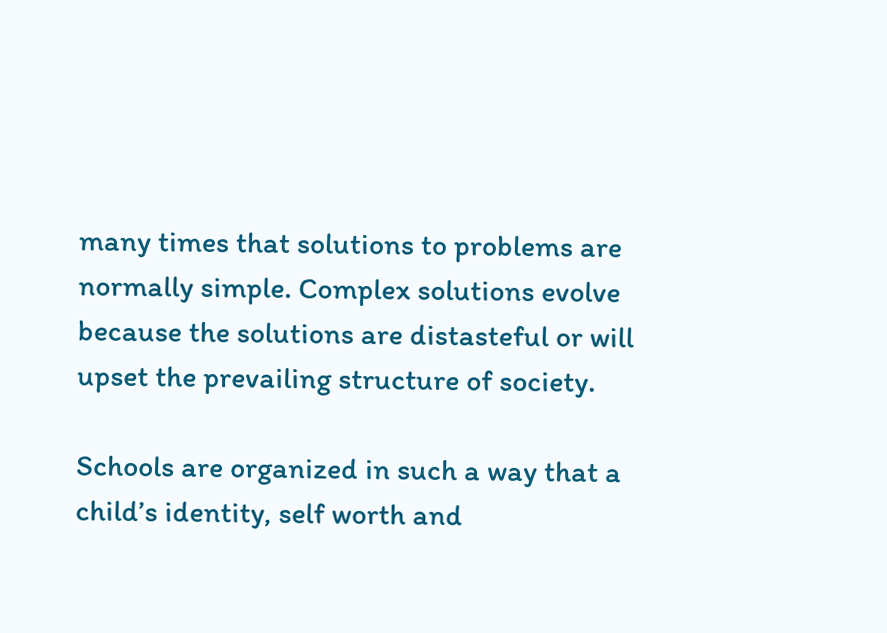many times that solutions to problems are normally simple. Complex solutions evolve because the solutions are distasteful or will upset the prevailing structure of society.

Schools are organized in such a way that a child’s identity, self worth and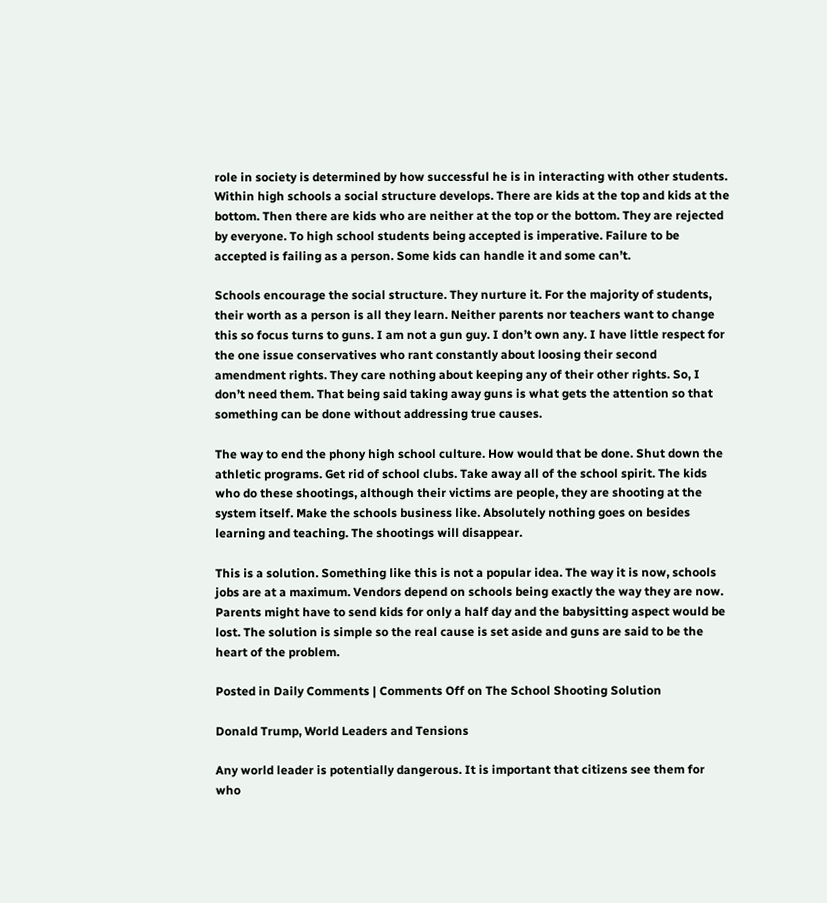role in society is determined by how successful he is in interacting with other students. Within high schools a social structure develops. There are kids at the top and kids at the bottom. Then there are kids who are neither at the top or the bottom. They are rejected by everyone. To high school students being accepted is imperative. Failure to be accepted is failing as a person. Some kids can handle it and some can’t.

Schools encourage the social structure. They nurture it. For the majority of students, their worth as a person is all they learn. Neither parents nor teachers want to change this so focus turns to guns. I am not a gun guy. I don’t own any. I have little respect for the one issue conservatives who rant constantly about loosing their second amendment rights. They care nothing about keeping any of their other rights. So, I don’t need them. That being said taking away guns is what gets the attention so that something can be done without addressing true causes.

The way to end the phony high school culture. How would that be done. Shut down the athletic programs. Get rid of school clubs. Take away all of the school spirit. The kids who do these shootings, although their victims are people, they are shooting at the system itself. Make the schools business like. Absolutely nothing goes on besides learning and teaching. The shootings will disappear.

This is a solution. Something like this is not a popular idea. The way it is now, schools jobs are at a maximum. Vendors depend on schools being exactly the way they are now. Parents might have to send kids for only a half day and the babysitting aspect would be lost. The solution is simple so the real cause is set aside and guns are said to be the heart of the problem.

Posted in Daily Comments | Comments Off on The School Shooting Solution

Donald Trump, World Leaders and Tensions

Any world leader is potentially dangerous. It is important that citizens see them for who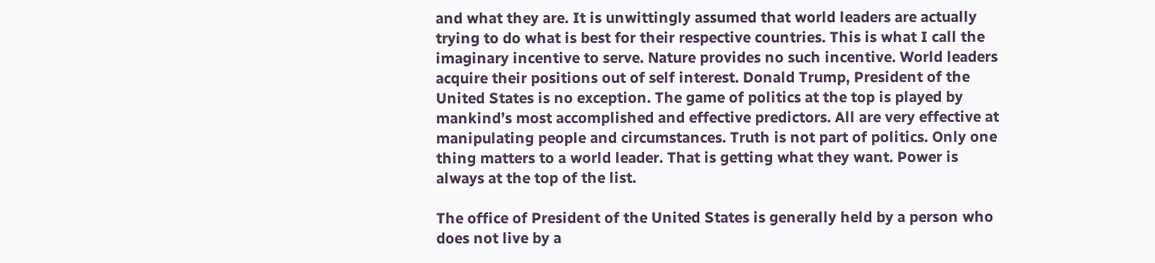and what they are. It is unwittingly assumed that world leaders are actually trying to do what is best for their respective countries. This is what I call the imaginary incentive to serve. Nature provides no such incentive. World leaders acquire their positions out of self interest. Donald Trump, President of the United States is no exception. The game of politics at the top is played by mankind’s most accomplished and effective predictors. All are very effective at manipulating people and circumstances. Truth is not part of politics. Only one thing matters to a world leader. That is getting what they want. Power is always at the top of the list.

The office of President of the United States is generally held by a person who does not live by a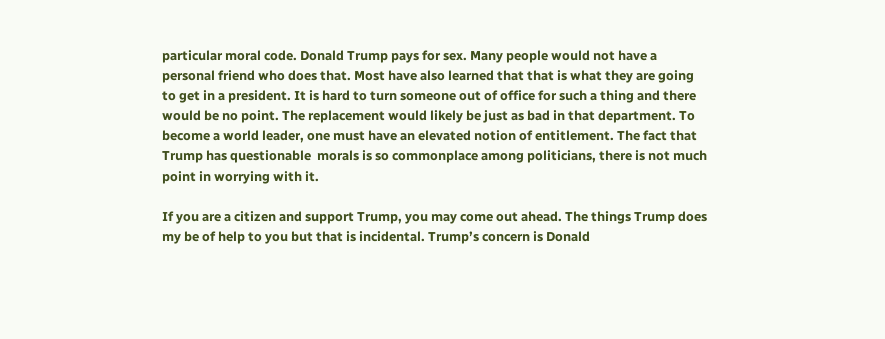particular moral code. Donald Trump pays for sex. Many people would not have a personal friend who does that. Most have also learned that that is what they are going to get in a president. It is hard to turn someone out of office for such a thing and there would be no point. The replacement would likely be just as bad in that department. To become a world leader, one must have an elevated notion of entitlement. The fact that Trump has questionable  morals is so commonplace among politicians, there is not much point in worrying with it.

If you are a citizen and support Trump, you may come out ahead. The things Trump does my be of help to you but that is incidental. Trump’s concern is Donald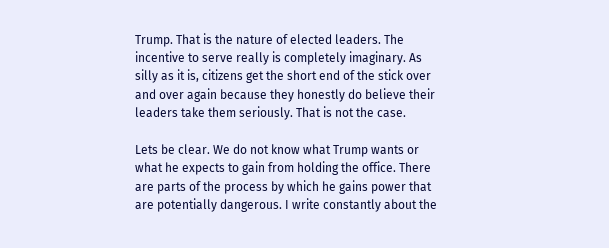Trump. That is the nature of elected leaders. The incentive to serve really is completely imaginary. As silly as it is, citizens get the short end of the stick over and over again because they honestly do believe their leaders take them seriously. That is not the case.

Lets be clear. We do not know what Trump wants or what he expects to gain from holding the office. There are parts of the process by which he gains power that are potentially dangerous. I write constantly about the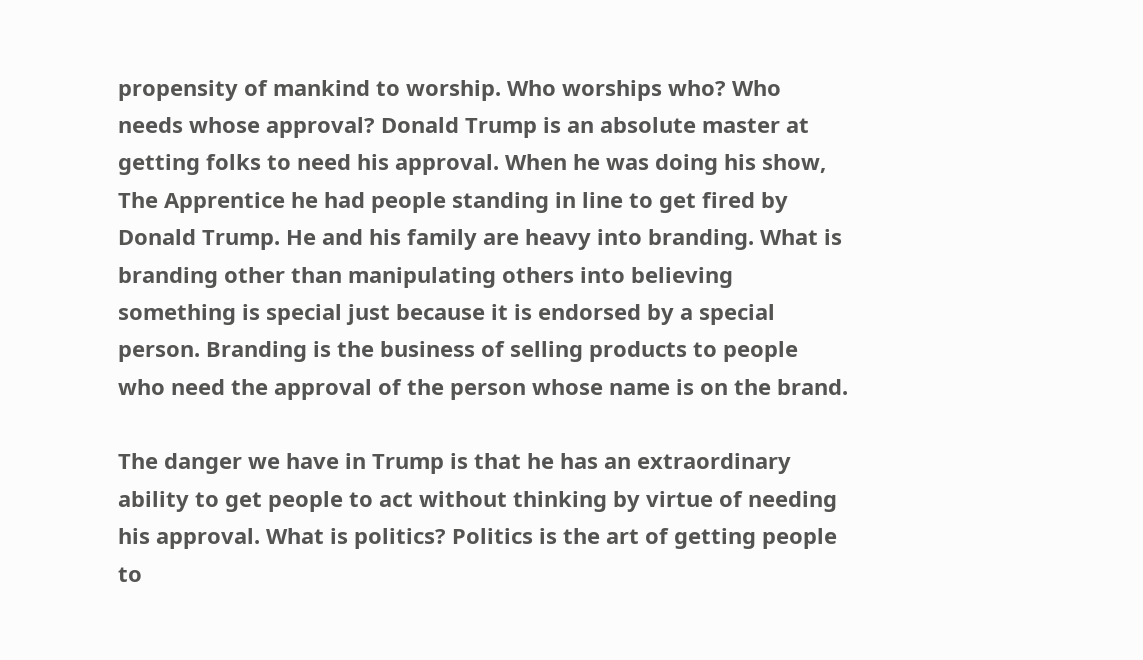propensity of mankind to worship. Who worships who? Who needs whose approval? Donald Trump is an absolute master at getting folks to need his approval. When he was doing his show, The Apprentice he had people standing in line to get fired by Donald Trump. He and his family are heavy into branding. What is branding other than manipulating others into believing something is special just because it is endorsed by a special person. Branding is the business of selling products to people who need the approval of the person whose name is on the brand.

The danger we have in Trump is that he has an extraordinary ability to get people to act without thinking by virtue of needing his approval. What is politics? Politics is the art of getting people to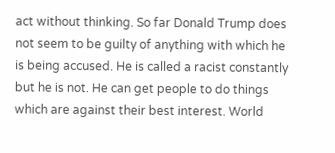act without thinking. So far Donald Trump does not seem to be guilty of anything with which he is being accused. He is called a racist constantly but he is not. He can get people to do things which are against their best interest. World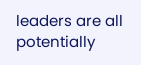leaders are all potentially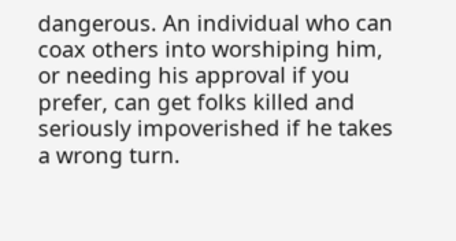dangerous. An individual who can coax others into worshiping him, or needing his approval if you prefer, can get folks killed and seriously impoverished if he takes a wrong turn.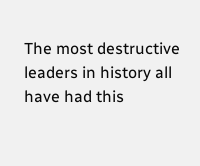The most destructive leaders in history all have had this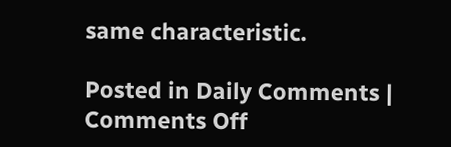same characteristic.

Posted in Daily Comments | Comments Off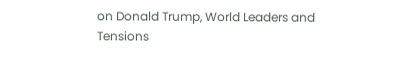on Donald Trump, World Leaders and Tensions